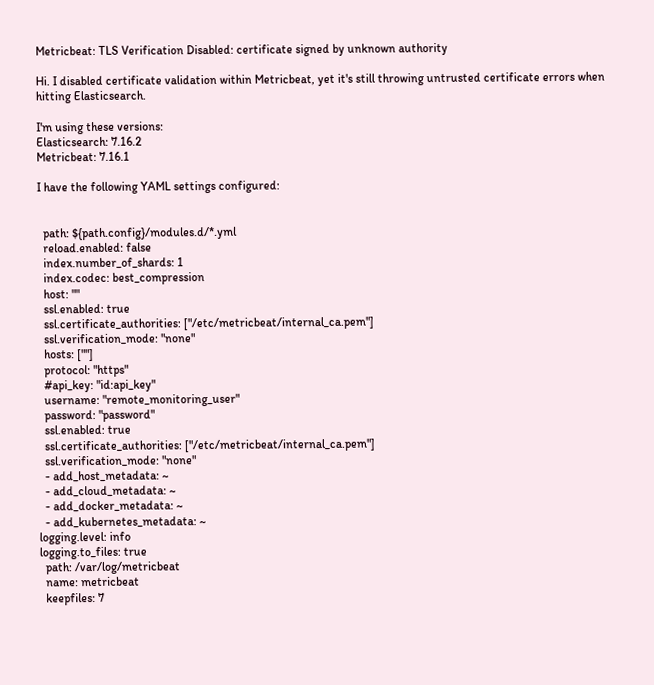Metricbeat: TLS Verification Disabled: certificate signed by unknown authority

Hi. I disabled certificate validation within Metricbeat, yet it's still throwing untrusted certificate errors when hitting Elasticsearch.

I'm using these versions:
Elasticsearch: 7.16.2
Metricbeat: 7.16.1

I have the following YAML settings configured:


  path: ${path.config}/modules.d/*.yml
  reload.enabled: false
  index.number_of_shards: 1
  index.codec: best_compression
  host: ""
  ssl.enabled: true
  ssl.certificate_authorities: ["/etc/metricbeat/internal_ca.pem"]
  ssl.verification_mode: "none"
  hosts: [""]
  protocol: "https"
  #api_key: "id:api_key"
  username: "remote_monitoring_user"
  password: "password"
  ssl.enabled: true
  ssl.certificate_authorities: ["/etc/metricbeat/internal_ca.pem"]
  ssl.verification_mode: "none"
  - add_host_metadata: ~
  - add_cloud_metadata: ~
  - add_docker_metadata: ~
  - add_kubernetes_metadata: ~
logging.level: info
logging.to_files: true
  path: /var/log/metricbeat
  name: metricbeat
  keepfiles: 7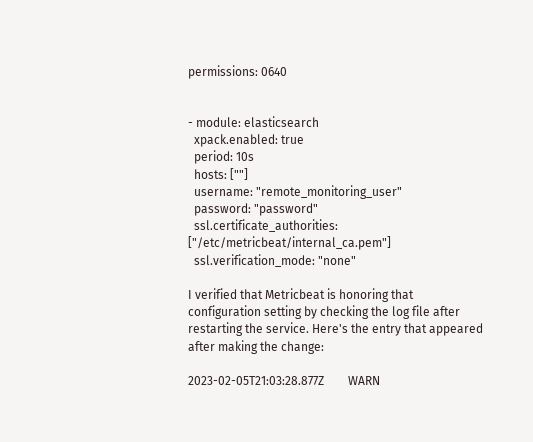permissions: 0640


- module: elasticsearch
  xpack.enabled: true
  period: 10s
  hosts: [""]
  username: "remote_monitoring_user"
  password: "password"
  ssl.certificate_authorities: ["/etc/metricbeat/internal_ca.pem"]
  ssl.verification_mode: "none"

I verified that Metricbeat is honoring that configuration setting by checking the log file after restarting the service. Here's the entry that appeared after making the change:

2023-02-05T21:03:28.877Z        WARN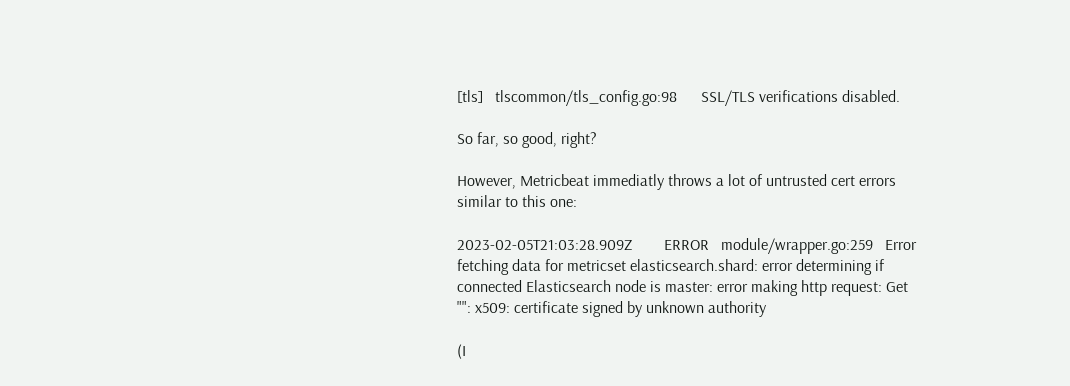[tls]   tlscommon/tls_config.go:98      SSL/TLS verifications disabled.

So far, so good, right?

However, Metricbeat immediatly throws a lot of untrusted cert errors similar to this one:

2023-02-05T21:03:28.909Z        ERROR   module/wrapper.go:259   Error fetching data for metricset elasticsearch.shard: error determining if connected Elasticsearch node is master: error making http request: Get "": x509: certificate signed by unknown authority

(I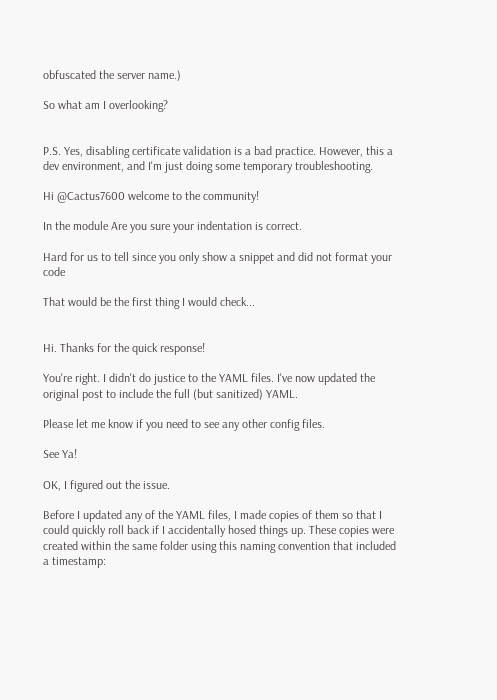obfuscated the server name.)

So what am I overlooking?


P.S. Yes, disabling certificate validation is a bad practice. However, this a dev environment, and I'm just doing some temporary troubleshooting.

Hi @Cactus7600 welcome to the community!

In the module Are you sure your indentation is correct.

Hard for us to tell since you only show a snippet and did not format your code

That would be the first thing I would check...


Hi. Thanks for the quick response!

You're right. I didn't do justice to the YAML files. I've now updated the original post to include the full (but sanitized) YAML.

Please let me know if you need to see any other config files.

See Ya!

OK, I figured out the issue.

Before I updated any of the YAML files, I made copies of them so that I could quickly roll back if I accidentally hosed things up. These copies were created within the same folder using this naming convention that included a timestamp: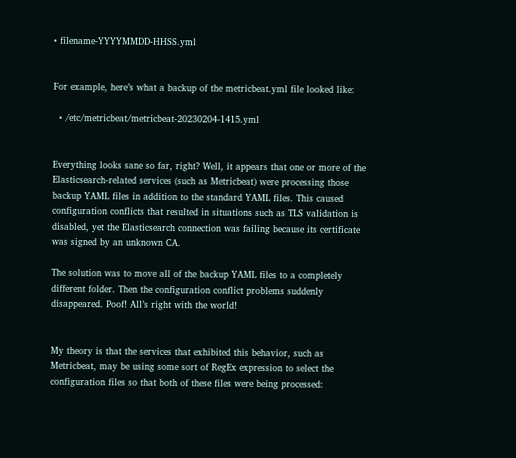• filename-YYYYMMDD-HHSS.yml


For example, here’s what a backup of the metricbeat.yml file looked like:

  • /etc/metricbeat/metricbeat-20230204-1415.yml


Everything looks sane so far, right? Well, it appears that one or more of the Elasticsearch-related services (such as Metricbeat) were processing those backup YAML files in addition to the standard YAML files. This caused configuration conflicts that resulted in situations such as TLS validation is disabled, yet the Elasticsearch connection was failing because its certificate was signed by an unknown CA.

The solution was to move all of the backup YAML files to a completely different folder. Then the configuration conflict problems suddenly disappeared. Poof! All’s right with the world!


My theory is that the services that exhibited this behavior, such as Metricbeat, may be using some sort of RegEx expression to select the configuration files so that both of these files were being processed: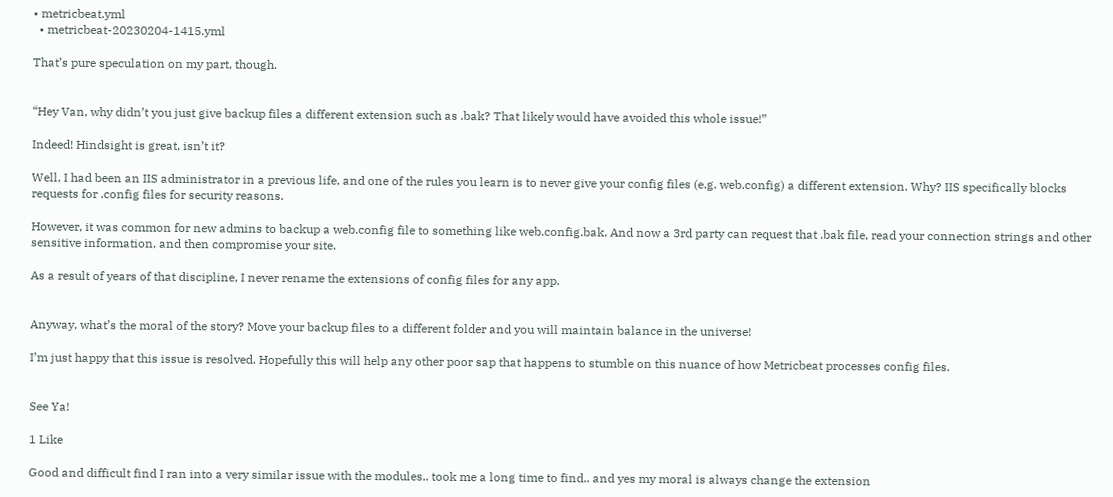• metricbeat.yml
  • metricbeat-20230204-1415.yml

That’s pure speculation on my part, though.


“Hey Van, why didn’t you just give backup files a different extension such as .bak? That likely would have avoided this whole issue!”

Indeed! Hindsight is great, isn’t it?

Well, I had been an IIS administrator in a previous life, and one of the rules you learn is to never give your config files (e.g. web.config) a different extension. Why? IIS specifically blocks requests for .config files for security reasons.

However, it was common for new admins to backup a web.config file to something like web.config.bak. And now a 3rd party can request that .bak file, read your connection strings and other sensitive information, and then compromise your site.

As a result of years of that discipline, I never rename the extensions of config files for any app.


Anyway, what’s the moral of the story? Move your backup files to a different folder and you will maintain balance in the universe!

I’m just happy that this issue is resolved. Hopefully this will help any other poor sap that happens to stumble on this nuance of how Metricbeat processes config files.


See Ya!

1 Like

Good and difficult find I ran into a very similar issue with the modules.. took me a long time to find.. and yes my moral is always change the extension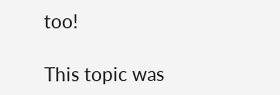too!

This topic was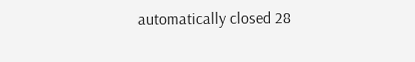automatically closed 28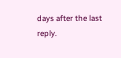days after the last reply.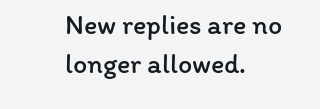New replies are no longer allowed.